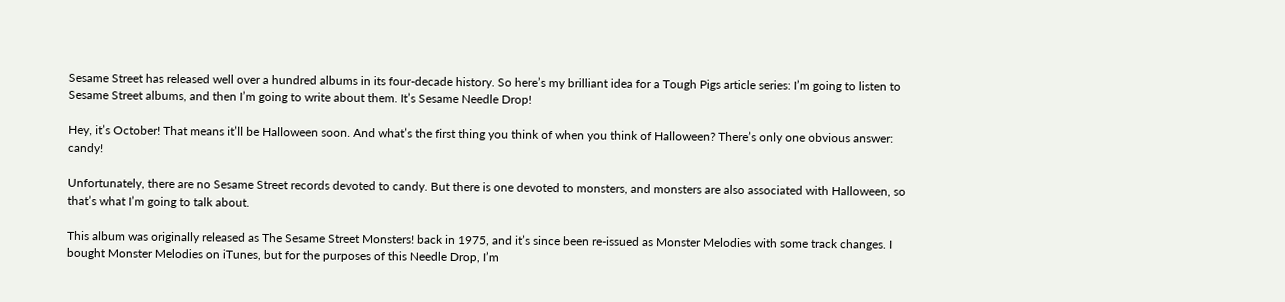Sesame Street has released well over a hundred albums in its four-decade history. So here’s my brilliant idea for a Tough Pigs article series: I’m going to listen to Sesame Street albums, and then I’m going to write about them. It’s Sesame Needle Drop!

Hey, it’s October! That means it’ll be Halloween soon. And what’s the first thing you think of when you think of Halloween? There’s only one obvious answer: candy!

Unfortunately, there are no Sesame Street records devoted to candy. But there is one devoted to monsters, and monsters are also associated with Halloween, so that’s what I’m going to talk about.

This album was originally released as The Sesame Street Monsters! back in 1975, and it’s since been re-issued as Monster Melodies with some track changes. I bought Monster Melodies on iTunes, but for the purposes of this Needle Drop, I’m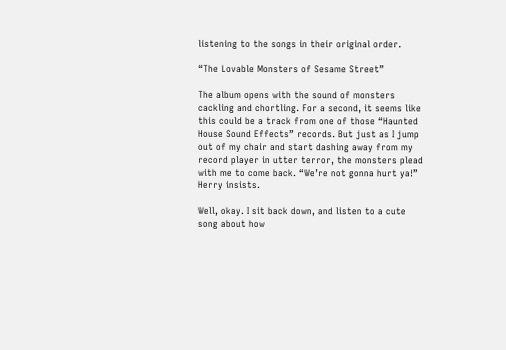listening to the songs in their original order.

“The Lovable Monsters of Sesame Street”

The album opens with the sound of monsters cackling and chortling. For a second, it seems like this could be a track from one of those “Haunted House Sound Effects” records. But just as I jump out of my chair and start dashing away from my record player in utter terror, the monsters plead with me to come back. “We’re not gonna hurt ya!” Herry insists.

Well, okay. I sit back down, and listen to a cute song about how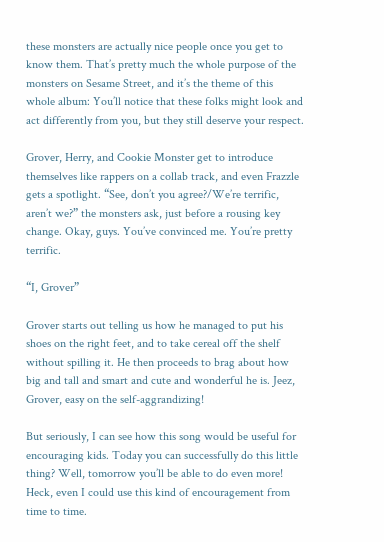these monsters are actually nice people once you get to know them. That’s pretty much the whole purpose of the monsters on Sesame Street, and it’s the theme of this whole album: You’ll notice that these folks might look and act differently from you, but they still deserve your respect.

Grover, Herry, and Cookie Monster get to introduce themselves like rappers on a collab track, and even Frazzle gets a spotlight. “See, don’t you agree?/We’re terrific, aren’t we?” the monsters ask, just before a rousing key change. Okay, guys. You’ve convinced me. You’re pretty terrific.

“I, Grover”

Grover starts out telling us how he managed to put his shoes on the right feet, and to take cereal off the shelf without spilling it. He then proceeds to brag about how big and tall and smart and cute and wonderful he is. Jeez, Grover, easy on the self-aggrandizing!

But seriously, I can see how this song would be useful for encouraging kids. Today you can successfully do this little thing? Well, tomorrow you’ll be able to do even more! Heck, even I could use this kind of encouragement from time to time.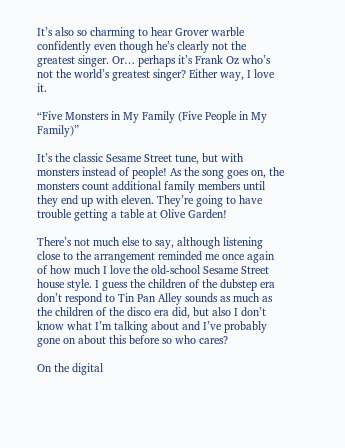It’s also so charming to hear Grover warble confidently even though he’s clearly not the greatest singer. Or… perhaps it’s Frank Oz who’s not the world’s greatest singer? Either way, I love it.

“Five Monsters in My Family (Five People in My Family)”

It’s the classic Sesame Street tune, but with monsters instead of people! As the song goes on, the monsters count additional family members until they end up with eleven. They’re going to have trouble getting a table at Olive Garden!

There’s not much else to say, although listening close to the arrangement reminded me once again of how much I love the old-school Sesame Street house style. I guess the children of the dubstep era don’t respond to Tin Pan Alley sounds as much as the children of the disco era did, but also I don’t know what I’m talking about and I’ve probably gone on about this before so who cares?

On the digital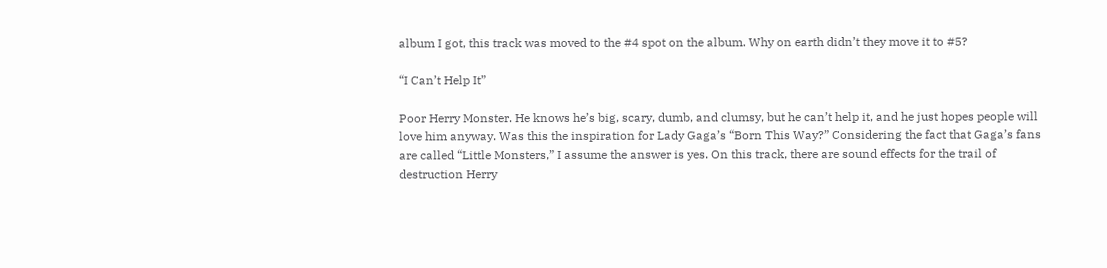album I got, this track was moved to the #4 spot on the album. Why on earth didn’t they move it to #5?

“I Can’t Help It”

Poor Herry Monster. He knows he’s big, scary, dumb, and clumsy, but he can’t help it, and he just hopes people will love him anyway. Was this the inspiration for Lady Gaga’s “Born This Way?” Considering the fact that Gaga’s fans are called “Little Monsters,” I assume the answer is yes. On this track, there are sound effects for the trail of destruction Herry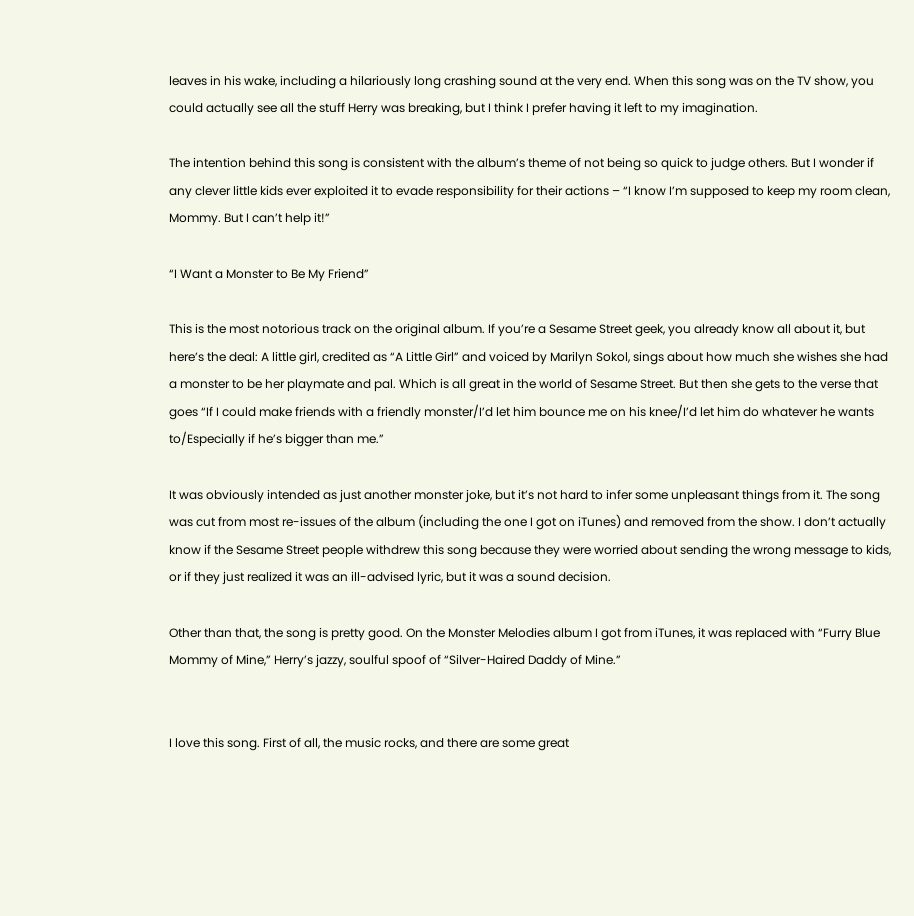leaves in his wake, including a hilariously long crashing sound at the very end. When this song was on the TV show, you could actually see all the stuff Herry was breaking, but I think I prefer having it left to my imagination.

The intention behind this song is consistent with the album’s theme of not being so quick to judge others. But I wonder if any clever little kids ever exploited it to evade responsibility for their actions – “I know I’m supposed to keep my room clean, Mommy. But I can’t help it!”

“I Want a Monster to Be My Friend”

This is the most notorious track on the original album. If you’re a Sesame Street geek, you already know all about it, but here’s the deal: A little girl, credited as “A Little Girl” and voiced by Marilyn Sokol, sings about how much she wishes she had a monster to be her playmate and pal. Which is all great in the world of Sesame Street. But then she gets to the verse that goes “If I could make friends with a friendly monster/I’d let him bounce me on his knee/I’d let him do whatever he wants to/Especially if he’s bigger than me.”

It was obviously intended as just another monster joke, but it’s not hard to infer some unpleasant things from it. The song was cut from most re-issues of the album (including the one I got on iTunes) and removed from the show. I don’t actually know if the Sesame Street people withdrew this song because they were worried about sending the wrong message to kids, or if they just realized it was an ill-advised lyric, but it was a sound decision.

Other than that, the song is pretty good. On the Monster Melodies album I got from iTunes, it was replaced with “Furry Blue Mommy of Mine,” Herry’s jazzy, soulful spoof of “Silver-Haired Daddy of Mine.”


I love this song. First of all, the music rocks, and there are some great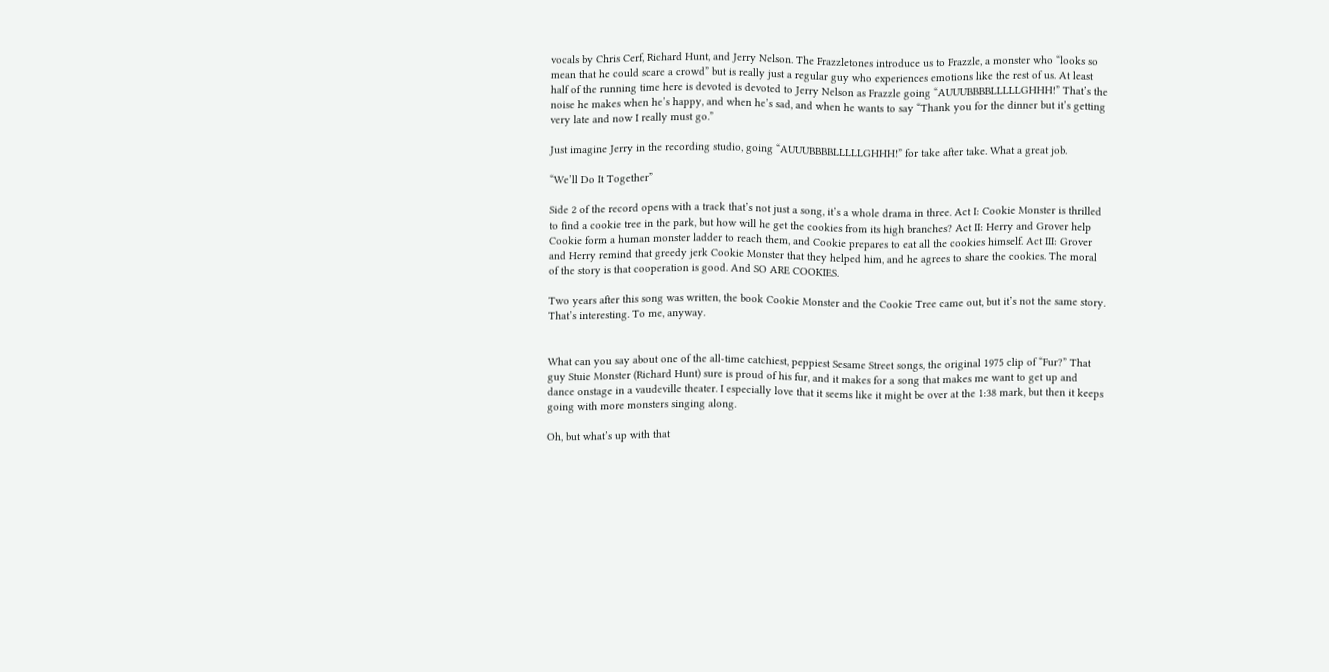vocals by Chris Cerf, Richard Hunt, and Jerry Nelson. The Frazzletones introduce us to Frazzle, a monster who “looks so mean that he could scare a crowd” but is really just a regular guy who experiences emotions like the rest of us. At least half of the running time here is devoted is devoted to Jerry Nelson as Frazzle going “AUUUBBBBLLLLLGHHH!” That’s the noise he makes when he’s happy, and when he’s sad, and when he wants to say “Thank you for the dinner but it’s getting very late and now I really must go.”

Just imagine Jerry in the recording studio, going “AUUUBBBBLLLLLGHHH!” for take after take. What a great job.

“We’ll Do It Together”

Side 2 of the record opens with a track that’s not just a song, it’s a whole drama in three. Act I: Cookie Monster is thrilled to find a cookie tree in the park, but how will he get the cookies from its high branches? Act II: Herry and Grover help Cookie form a human monster ladder to reach them, and Cookie prepares to eat all the cookies himself. Act III: Grover and Herry remind that greedy jerk Cookie Monster that they helped him, and he agrees to share the cookies. The moral of the story is that cooperation is good. And SO ARE COOKIES.

Two years after this song was written, the book Cookie Monster and the Cookie Tree came out, but it’s not the same story. That’s interesting. To me, anyway.


What can you say about one of the all-time catchiest, peppiest Sesame Street songs, the original 1975 clip of “Fur?” That guy Stuie Monster (Richard Hunt) sure is proud of his fur, and it makes for a song that makes me want to get up and dance onstage in a vaudeville theater. I especially love that it seems like it might be over at the 1:38 mark, but then it keeps going with more monsters singing along.

Oh, but what’s up with that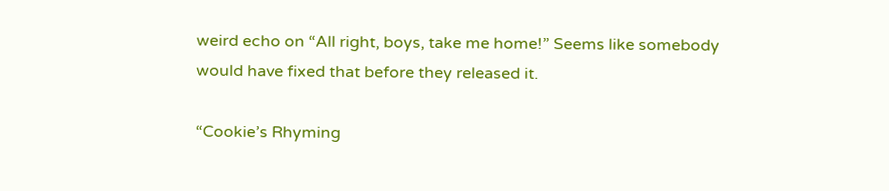weird echo on “All right, boys, take me home!” Seems like somebody would have fixed that before they released it.

“Cookie’s Rhyming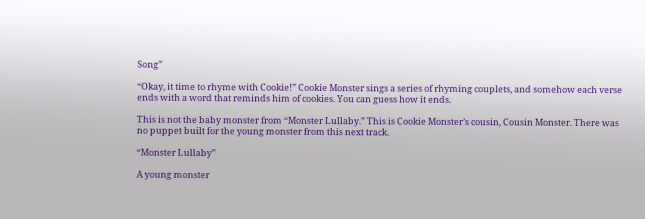Song”

“Okay, it time to rhyme with Cookie!” Cookie Monster sings a series of rhyming couplets, and somehow each verse ends with a word that reminds him of cookies. You can guess how it ends.

This is not the baby monster from “Monster Lullaby.” This is Cookie Monster’s cousin, Cousin Monster. There was no puppet built for the young monster from this next track.

“Monster Lullaby”

A young monster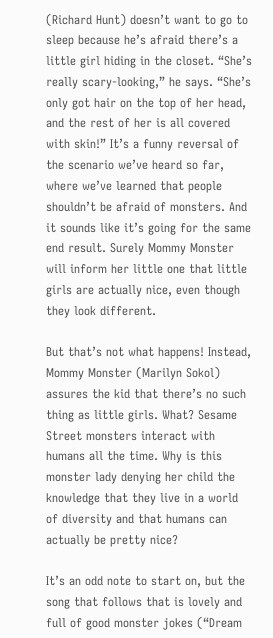(Richard Hunt) doesn’t want to go to sleep because he’s afraid there’s a little girl hiding in the closet. “She’s really scary-looking,” he says. “She’s only got hair on the top of her head, and the rest of her is all covered with skin!” It’s a funny reversal of the scenario we’ve heard so far, where we’ve learned that people shouldn’t be afraid of monsters. And it sounds like it’s going for the same end result. Surely Mommy Monster will inform her little one that little girls are actually nice, even though they look different.

But that’s not what happens! Instead, Mommy Monster (Marilyn Sokol) assures the kid that there’s no such thing as little girls. What? Sesame Street monsters interact with humans all the time. Why is this monster lady denying her child the knowledge that they live in a world of diversity and that humans can actually be pretty nice?

It’s an odd note to start on, but the song that follows that is lovely and full of good monster jokes (“Dream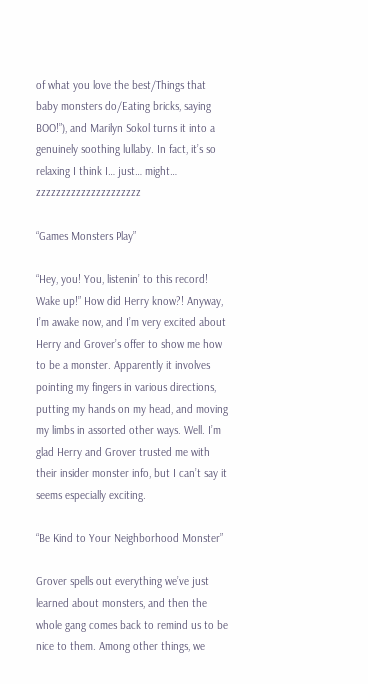of what you love the best/Things that baby monsters do/Eating bricks, saying BOO!”), and Marilyn Sokol turns it into a genuinely soothing lullaby. In fact, it’s so relaxing I think I… just… might… zzzzzzzzzzzzzzzzzzzzz

“Games Monsters Play”

“Hey, you! You, listenin’ to this record! Wake up!” How did Herry know?! Anyway, I’m awake now, and I’m very excited about Herry and Grover’s offer to show me how to be a monster. Apparently it involves pointing my fingers in various directions, putting my hands on my head, and moving my limbs in assorted other ways. Well. I’m glad Herry and Grover trusted me with their insider monster info, but I can’t say it seems especially exciting.

“Be Kind to Your Neighborhood Monster”

Grover spells out everything we’ve just learned about monsters, and then the whole gang comes back to remind us to be nice to them. Among other things, we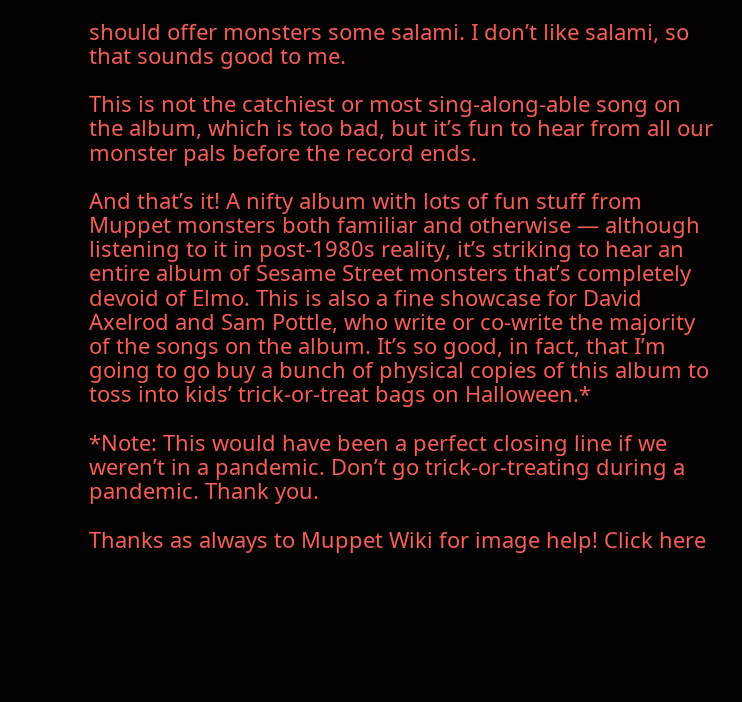should offer monsters some salami. I don’t like salami, so that sounds good to me.

This is not the catchiest or most sing-along-able song on the album, which is too bad, but it’s fun to hear from all our monster pals before the record ends.

And that’s it! A nifty album with lots of fun stuff from Muppet monsters both familiar and otherwise — although listening to it in post-1980s reality, it’s striking to hear an entire album of Sesame Street monsters that’s completely devoid of Elmo. This is also a fine showcase for David Axelrod and Sam Pottle, who write or co-write the majority of the songs on the album. It’s so good, in fact, that I’m going to go buy a bunch of physical copies of this album to toss into kids’ trick-or-treat bags on Halloween.*

*Note: This would have been a perfect closing line if we weren’t in a pandemic. Don’t go trick-or-treating during a pandemic. Thank you.

Thanks as always to Muppet Wiki for image help! Click here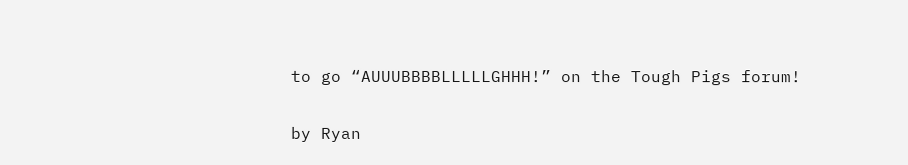to go “AUUUBBBBLLLLLGHHH!” on the Tough Pigs forum!

by Ryan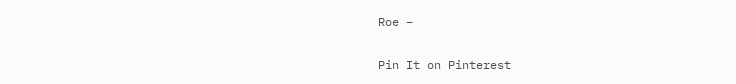Roe –

Pin It on Pinterest